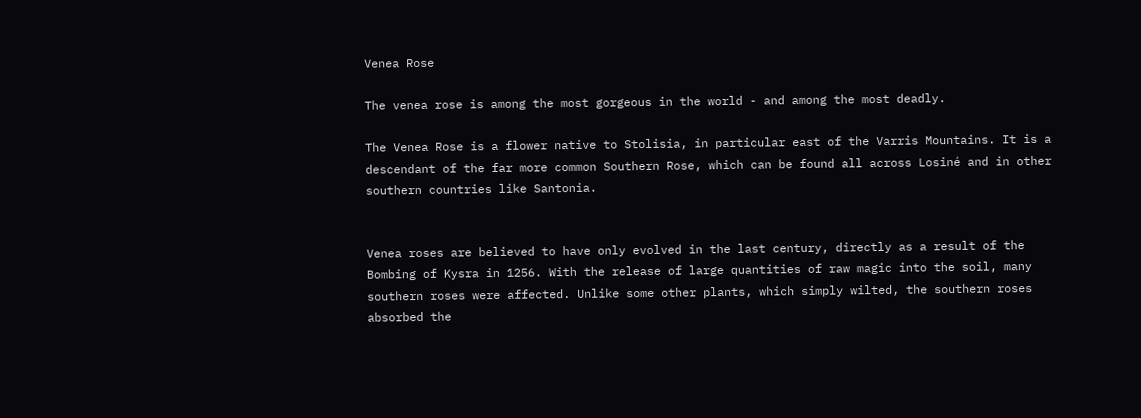Venea Rose

The venea rose is among the most gorgeous in the world - and among the most deadly.

The Venea Rose is a flower native to Stolisia, in particular east of the Varris Mountains. It is a descendant of the far more common Southern Rose, which can be found all across Losiné and in other southern countries like Santonia.


Venea roses are believed to have only evolved in the last century, directly as a result of the Bombing of Kysra in 1256. With the release of large quantities of raw magic into the soil, many southern roses were affected. Unlike some other plants, which simply wilted, the southern roses absorbed the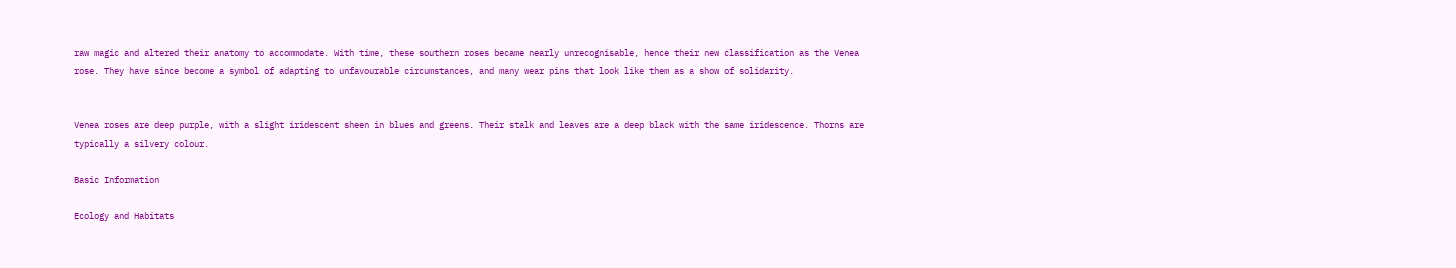raw magic and altered their anatomy to accommodate. With time, these southern roses became nearly unrecognisable, hence their new classification as the Venea rose. They have since become a symbol of adapting to unfavourable circumstances, and many wear pins that look like them as a show of solidarity.


Venea roses are deep purple, with a slight iridescent sheen in blues and greens. Their stalk and leaves are a deep black with the same iridescence. Thorns are typically a silvery colour.

Basic Information

Ecology and Habitats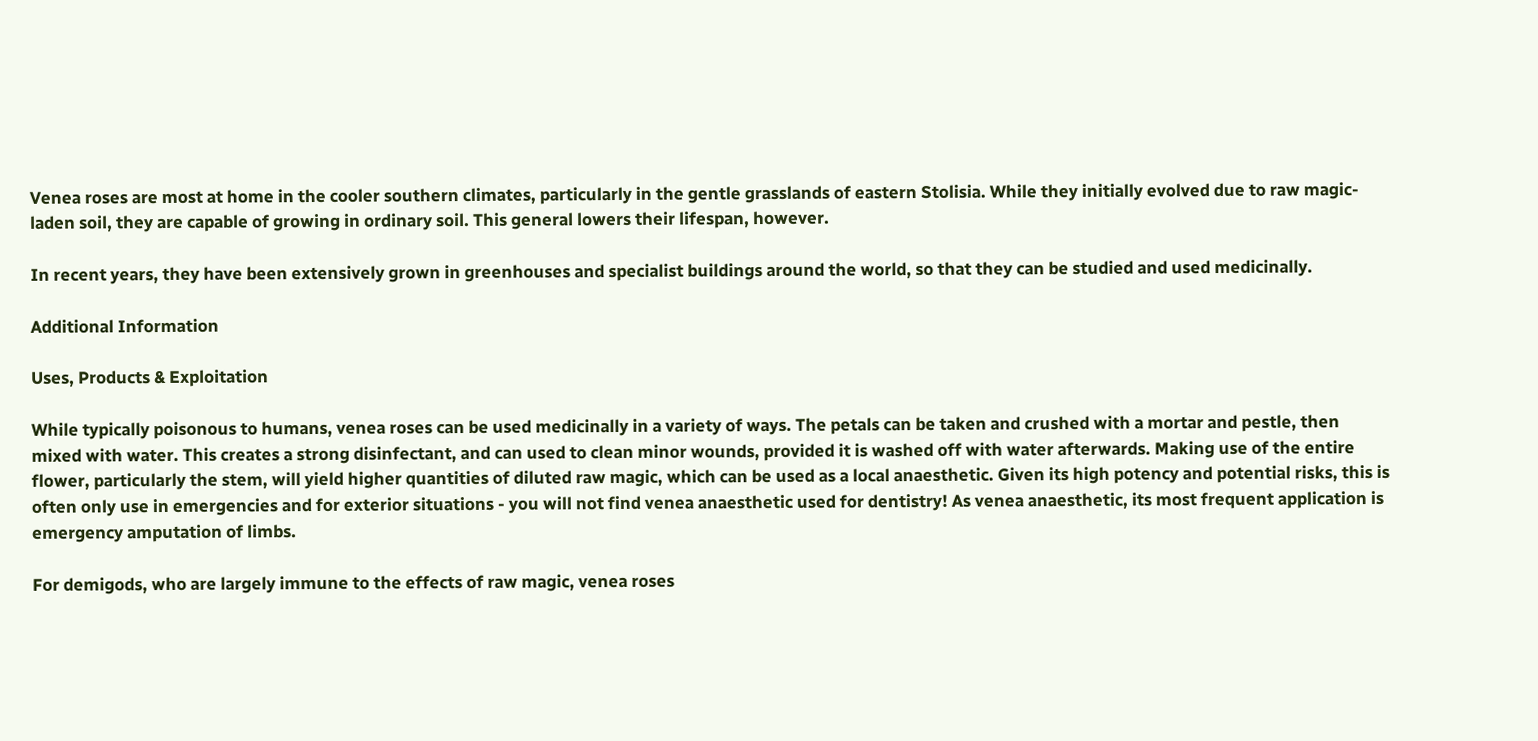Venea roses are most at home in the cooler southern climates, particularly in the gentle grasslands of eastern Stolisia. While they initially evolved due to raw magic-laden soil, they are capable of growing in ordinary soil. This general lowers their lifespan, however.

In recent years, they have been extensively grown in greenhouses and specialist buildings around the world, so that they can be studied and used medicinally.

Additional Information

Uses, Products & Exploitation

While typically poisonous to humans, venea roses can be used medicinally in a variety of ways. The petals can be taken and crushed with a mortar and pestle, then mixed with water. This creates a strong disinfectant, and can used to clean minor wounds, provided it is washed off with water afterwards. Making use of the entire flower, particularly the stem, will yield higher quantities of diluted raw magic, which can be used as a local anaesthetic. Given its high potency and potential risks, this is often only use in emergencies and for exterior situations - you will not find venea anaesthetic used for dentistry! As venea anaesthetic, its most frequent application is emergency amputation of limbs.

For demigods, who are largely immune to the effects of raw magic, venea roses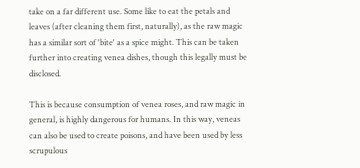take on a far different use. Some like to eat the petals and leaves (after cleaning them first, naturally), as the raw magic has a similar sort of 'bite' as a spice might. This can be taken further into creating venea dishes, though this legally must be disclosed.

This is because consumption of venea roses, and raw magic in general, is highly dangerous for humans. In this way, veneas can also be used to create poisons, and have been used by less scrupulous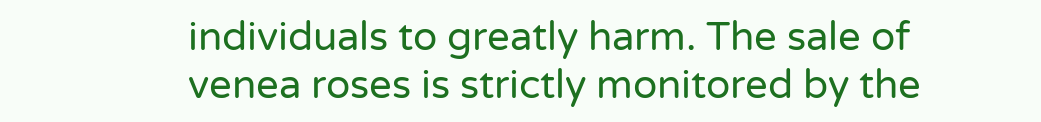individuals to greatly harm. The sale of venea roses is strictly monitored by the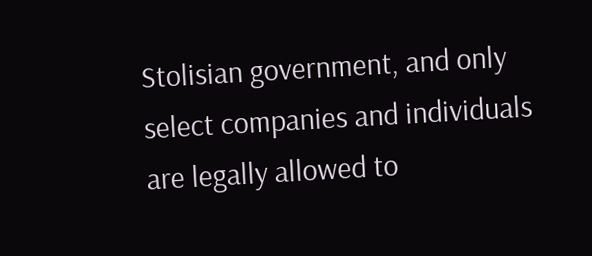Stolisian government, and only select companies and individuals are legally allowed to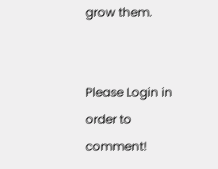grow them.


Please Login in order to comment!